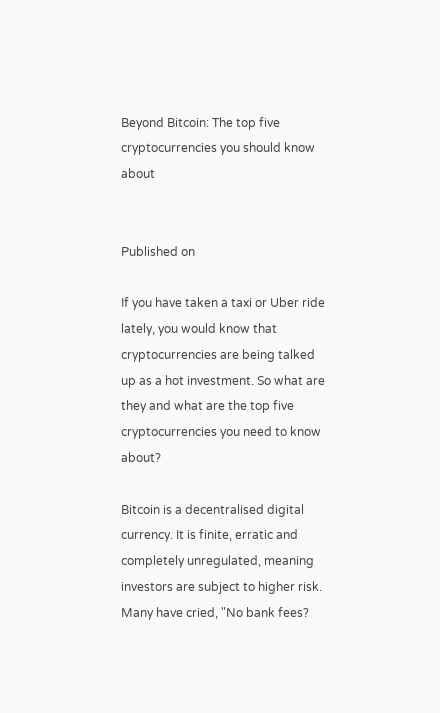Beyond Bitcoin: The top five cryptocurrencies you should know about


Published on

If you have taken a taxi or Uber ride lately, you would know that cryptocurrencies are being talked up as a hot investment. So what are they and what are the top five cryptocurrencies you need to know about?

Bitcoin is a decentralised digital currency. It is finite, erratic and completely unregulated, meaning investors are subject to higher risk. Many have cried, "No bank fees?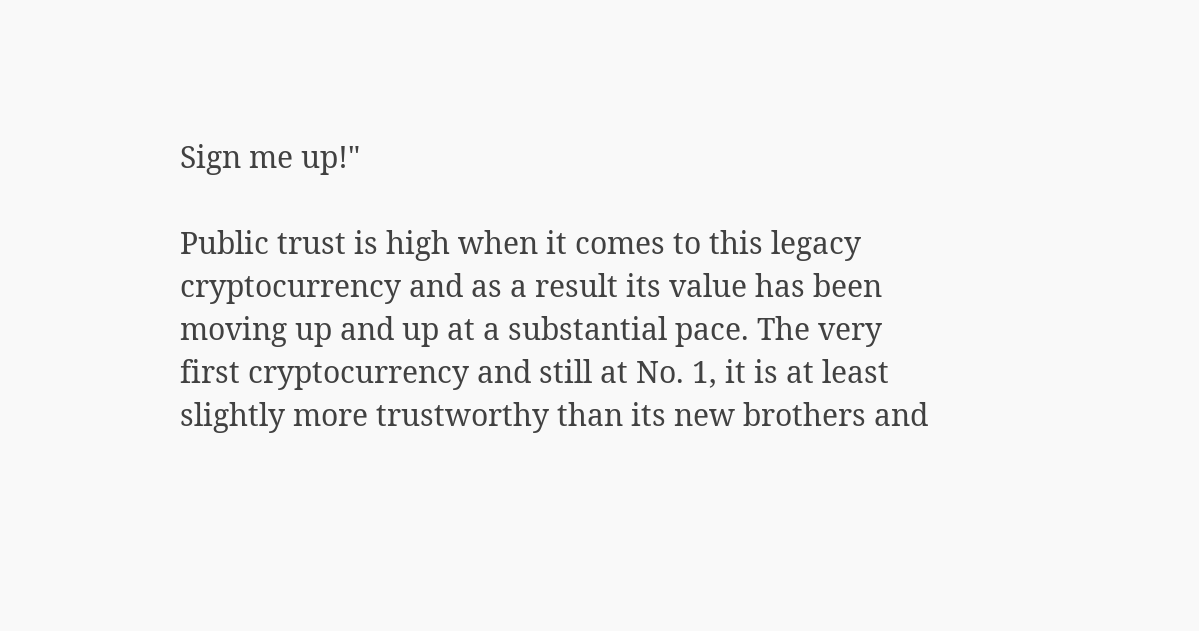Sign me up!"

Public trust is high when it comes to this legacy cryptocurrency and as a result its value has been moving up and up at a substantial pace. The very first cryptocurrency and still at No. 1, it is at least slightly more trustworthy than its new brothers and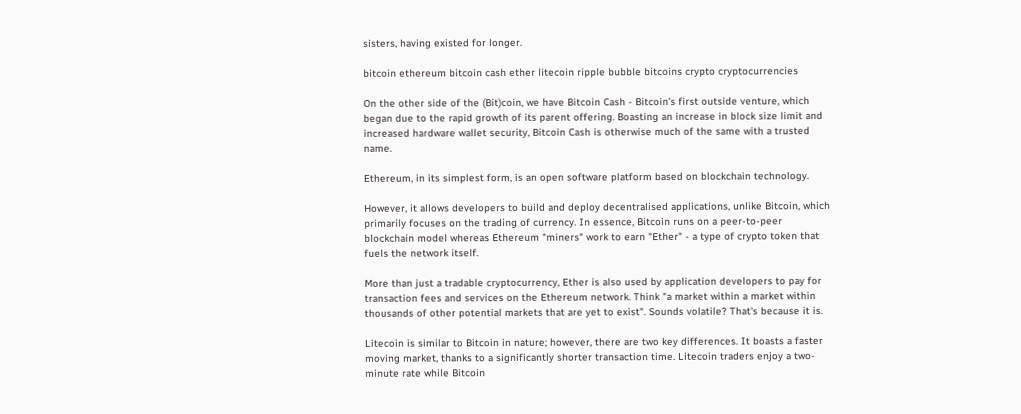sisters, having existed for longer.

bitcoin ethereum bitcoin cash ether litecoin ripple bubble bitcoins crypto cryptocurrencies

On the other side of the (Bit)coin, we have Bitcoin Cash - Bitcoin's first outside venture, which began due to the rapid growth of its parent offering. Boasting an increase in block size limit and increased hardware wallet security, Bitcoin Cash is otherwise much of the same with a trusted name.

Ethereum, in its simplest form, is an open software platform based on blockchain technology.

However, it allows developers to build and deploy decentralised applications, unlike Bitcoin, which primarily focuses on the trading of currency. In essence, Bitcoin runs on a peer-to-peer blockchain model whereas Ethereum "miners" work to earn "Ether" - a type of crypto token that fuels the network itself.

More than just a tradable cryptocurrency, Ether is also used by application developers to pay for transaction fees and services on the Ethereum network. Think "a market within a market within thousands of other potential markets that are yet to exist". Sounds volatile? That's because it is.

Litecoin is similar to Bitcoin in nature; however, there are two key differences. It boasts a faster moving market, thanks to a significantly shorter transaction time. Litecoin traders enjoy a two-minute rate while Bitcoin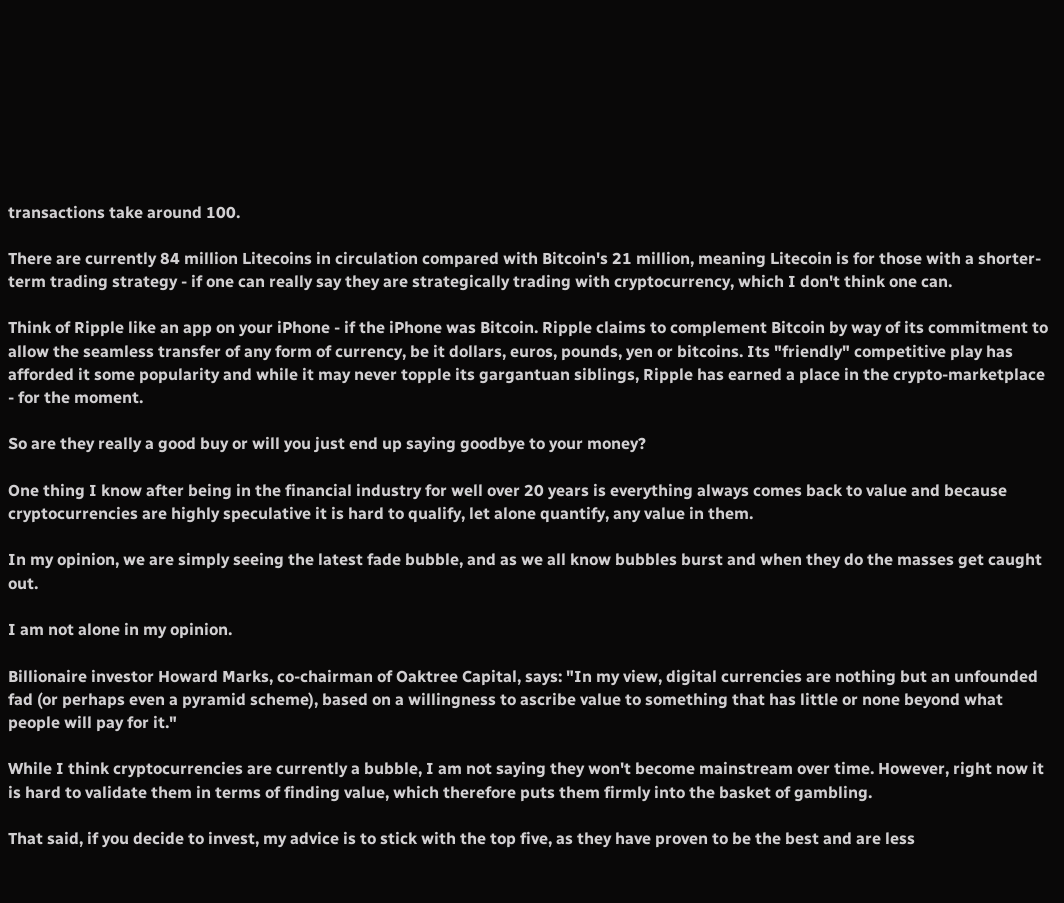transactions take around 100.

There are currently 84 million Litecoins in circulation compared with Bitcoin's 21 million, meaning Litecoin is for those with a shorter-term trading strategy - if one can really say they are strategically trading with cryptocurrency, which I don't think one can.

Think of Ripple like an app on your iPhone - if the iPhone was Bitcoin. Ripple claims to complement Bitcoin by way of its commitment to allow the seamless transfer of any form of currency, be it dollars, euros, pounds, yen or bitcoins. Its "friendly" competitive play has afforded it some popularity and while it may never topple its gargantuan siblings, Ripple has earned a place in the crypto-marketplace - for the moment.

So are they really a good buy or will you just end up saying goodbye to your money?

One thing I know after being in the financial industry for well over 20 years is everything always comes back to value and because cryptocurrencies are highly speculative it is hard to qualify, let alone quantify, any value in them.

In my opinion, we are simply seeing the latest fade bubble, and as we all know bubbles burst and when they do the masses get caught out.

I am not alone in my opinion.

Billionaire investor Howard Marks, co-chairman of Oaktree Capital, says: "In my view, digital currencies are nothing but an unfounded fad (or perhaps even a pyramid scheme), based on a willingness to ascribe value to something that has little or none beyond what people will pay for it."

While I think cryptocurrencies are currently a bubble, I am not saying they won't become mainstream over time. However, right now it is hard to validate them in terms of finding value, which therefore puts them firmly into the basket of gambling.

That said, if you decide to invest, my advice is to stick with the top five, as they have proven to be the best and are less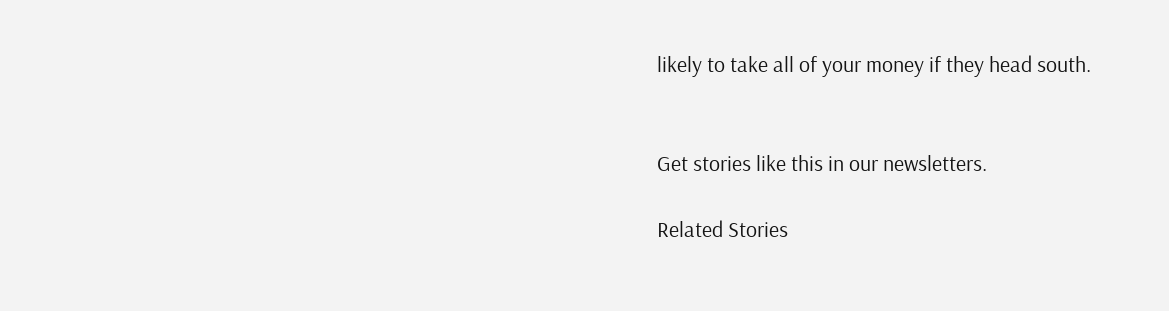likely to take all of your money if they head south.


Get stories like this in our newsletters.

Related Stories